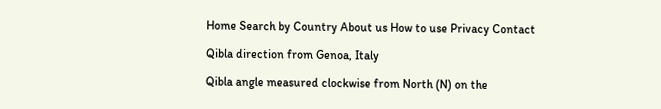Home Search by Country About us How to use Privacy Contact

Qibla direction from Genoa, Italy

Qibla angle measured clockwise from North (N) on the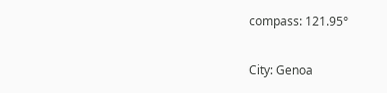compass: 121.95°

City: Genoa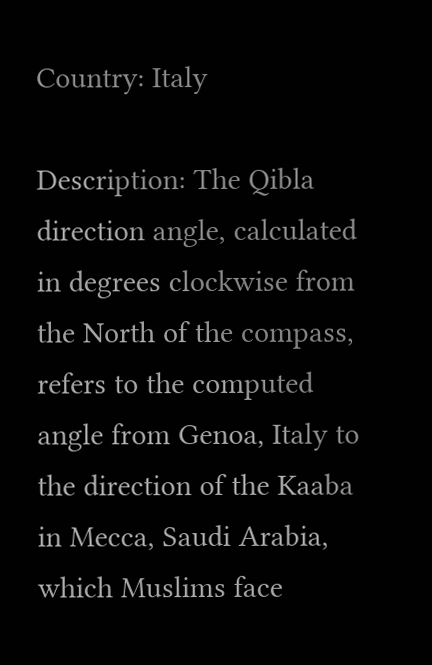Country: Italy

Description: The Qibla direction angle, calculated in degrees clockwise from the North of the compass, refers to the computed angle from Genoa, Italy to the direction of the Kaaba in Mecca, Saudi Arabia, which Muslims face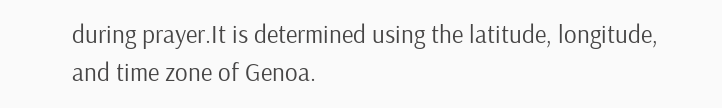during prayer.It is determined using the latitude, longitude, and time zone of Genoa.